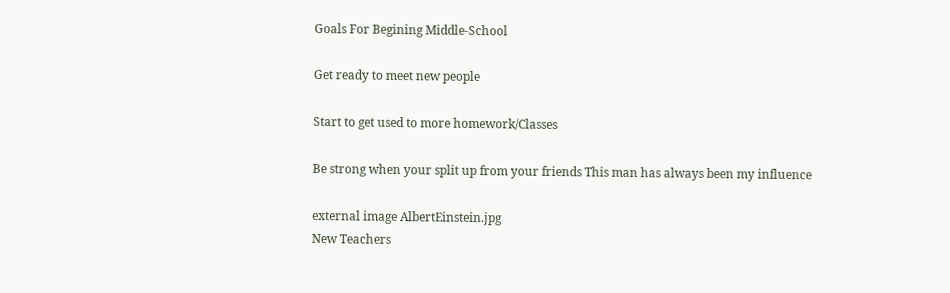Goals For Begining Middle-School

Get ready to meet new people

Start to get used to more homework/Classes

Be strong when your split up from your friends This man has always been my influence

external image AlbertEinstein.jpg
New Teachers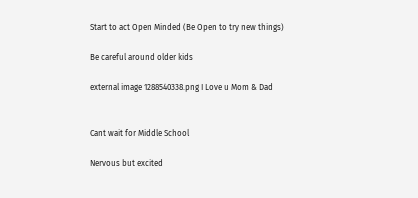Start to act Open Minded (Be Open to try new things)

Be careful around older kids

external image 1288540338.png I Love u Mom & Dad


Cant wait for Middle School

Nervous but excited